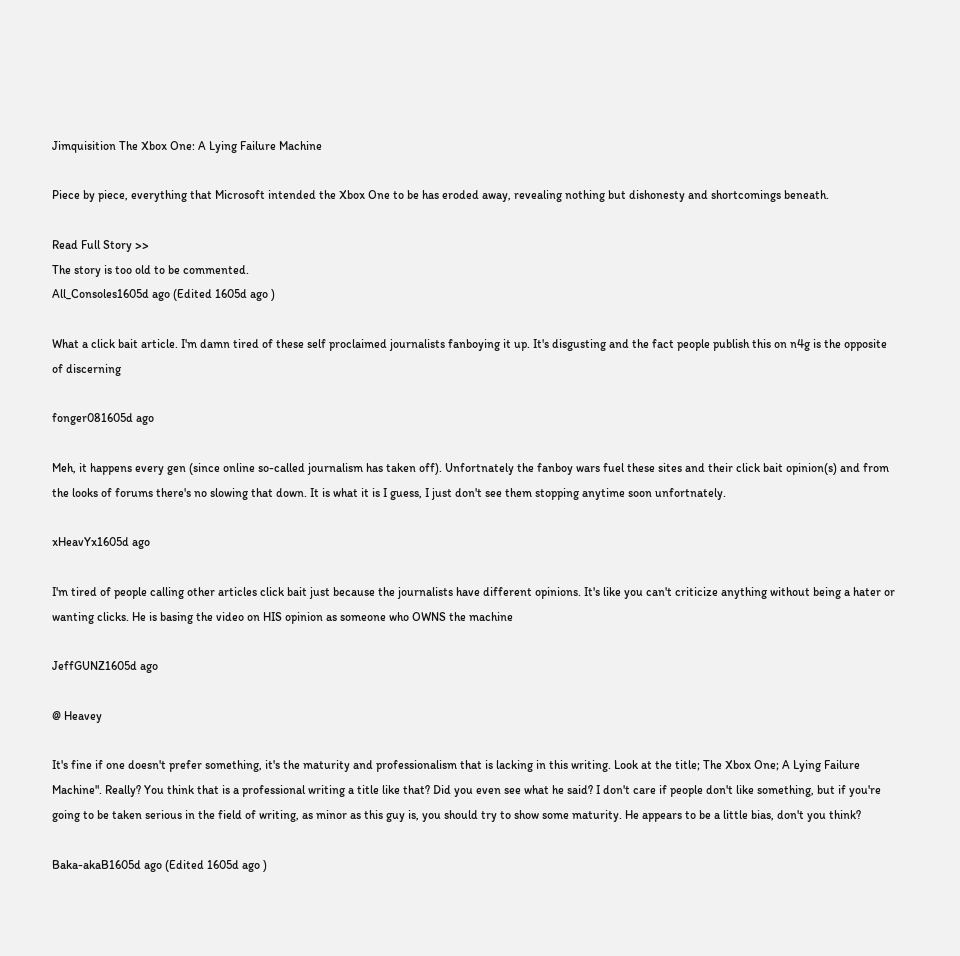Jimquisition The Xbox One: A Lying Failure Machine

Piece by piece, everything that Microsoft intended the Xbox One to be has eroded away, revealing nothing but dishonesty and shortcomings beneath.

Read Full Story >>
The story is too old to be commented.
All_Consoles1605d ago (Edited 1605d ago )

What a click bait article. I'm damn tired of these self proclaimed journalists fanboying it up. It's disgusting and the fact people publish this on n4g is the opposite of discerning

fonger081605d ago

Meh, it happens every gen (since online so-called journalism has taken off). Unfortnately the fanboy wars fuel these sites and their click bait opinion(s) and from the looks of forums there's no slowing that down. It is what it is I guess, I just don't see them stopping anytime soon unfortnately.

xHeavYx1605d ago

I'm tired of people calling other articles click bait just because the journalists have different opinions. It's like you can't criticize anything without being a hater or wanting clicks. He is basing the video on HIS opinion as someone who OWNS the machine

JeffGUNZ1605d ago

@ Heavey

It's fine if one doesn't prefer something, it's the maturity and professionalism that is lacking in this writing. Look at the title; The Xbox One; A Lying Failure Machine". Really? You think that is a professional writing a title like that? Did you even see what he said? I don't care if people don't like something, but if you're going to be taken serious in the field of writing, as minor as this guy is, you should try to show some maturity. He appears to be a little bias, don't you think?

Baka-akaB1605d ago (Edited 1605d ago )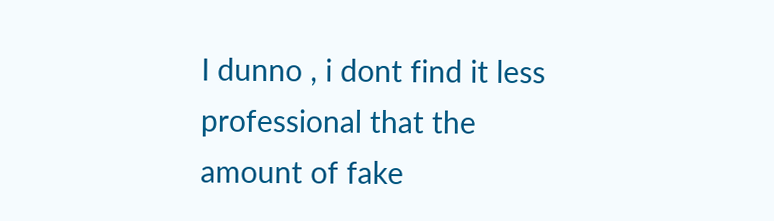I dunno , i dont find it less professional that the amount of fake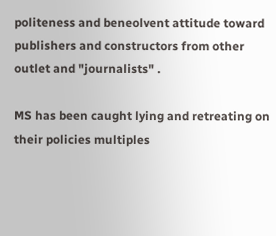politeness and beneolvent attitude toward publishers and constructors from other outlet and "journalists" .

MS has been caught lying and retreating on their policies multiples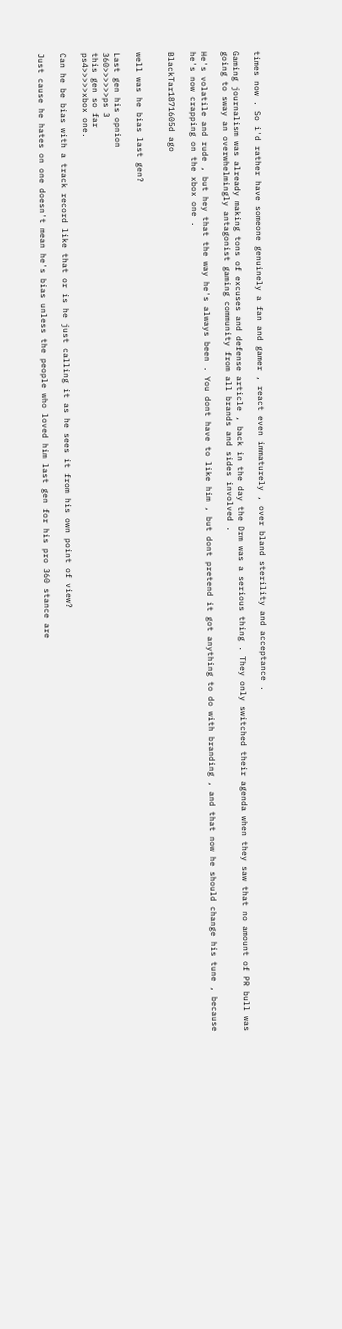times now . So i'd rather have someone genuinely a fan and gamer , react even immaturely , over bland sterility and acceptance .

Gaming journalism was already making tons of excuses and defense article , back in the day the Drm was a serious thing . They only switched their agenda when they saw that no amount of PR bull was going to sway an overwhelmingly antagonist gaming community from all brands and sides involved .

He's volatile and rude , but hey that the way he's always been . You dont have to like him , but dont pretend it got anything to do with branding , and that now he should change his tune , because he's now crapping on the xbox one .

BlackTar1871605d ago


well was he bias last gen?

Last gen his opnion
360>>>>>>ps 3
this gen so far
ps4>>>>>xbox one.

Can he be bias with a track record like that or is he just calling it as he sees it from his own point of view?

Just cause he hates on one doesn't mean he's bias unless the people who loved him last gen for his pro 360 stance are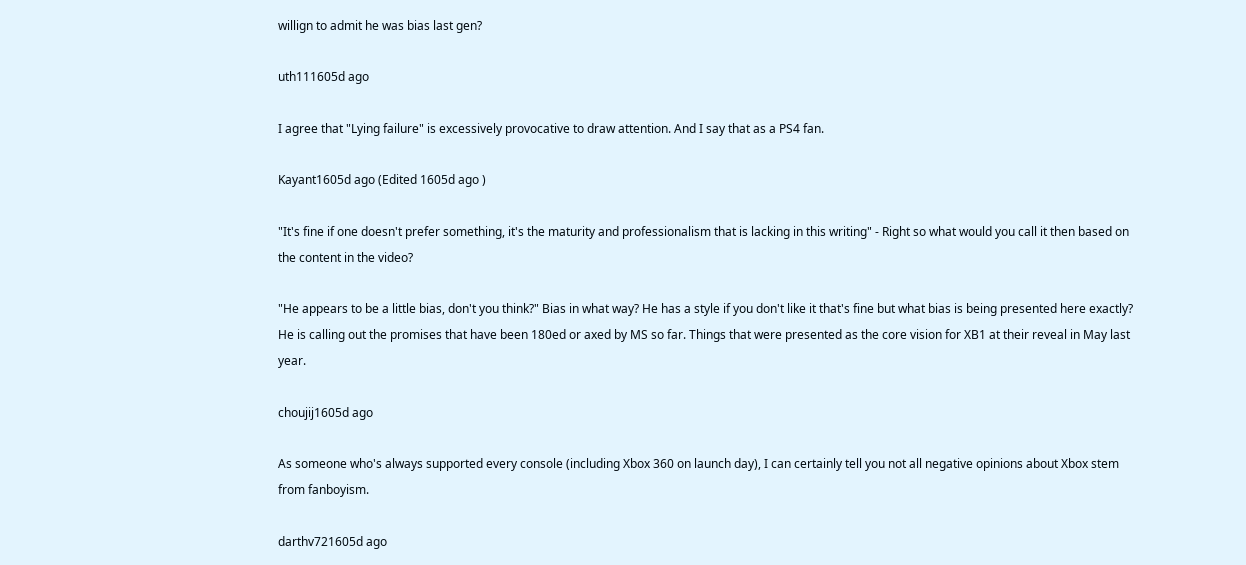willign to admit he was bias last gen?

uth111605d ago

I agree that "Lying failure" is excessively provocative to draw attention. And I say that as a PS4 fan.

Kayant1605d ago (Edited 1605d ago )

"It's fine if one doesn't prefer something, it's the maturity and professionalism that is lacking in this writing" - Right so what would you call it then based on the content in the video?

"He appears to be a little bias, don't you think?" Bias in what way? He has a style if you don't like it that's fine but what bias is being presented here exactly? He is calling out the promises that have been 180ed or axed by MS so far. Things that were presented as the core vision for XB1 at their reveal in May last year.

choujij1605d ago

As someone who's always supported every console (including Xbox 360 on launch day), I can certainly tell you not all negative opinions about Xbox stem from fanboyism.

darthv721605d ago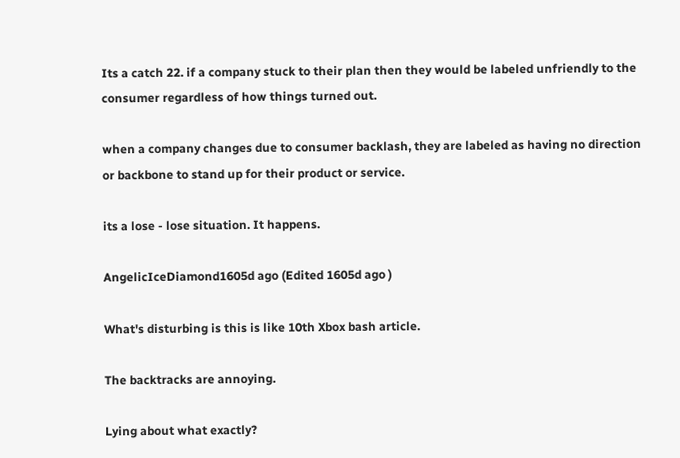Its a catch 22. if a company stuck to their plan then they would be labeled unfriendly to the consumer regardless of how things turned out.

when a company changes due to consumer backlash, they are labeled as having no direction or backbone to stand up for their product or service.

its a lose - lose situation. It happens.

AngelicIceDiamond1605d ago (Edited 1605d ago )

What's disturbing is this is like 10th Xbox bash article.

The backtracks are annoying.

Lying about what exactly?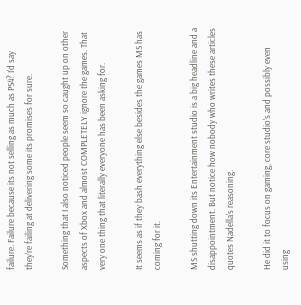failure. Failure because its not selling as much as PS4? I'd say they're failing at delivering some its promises for sure.

Something that I also noticed people seem so caught up on other aspects of Xbox and almost COMPLETELY ignore the games. That very one thing that literally everyone has been asking for.

It seems as if they bash everything else besides the games MS has coming for it.

MS shutting down its Entertainment studio is a big headline and a disappointment. But notice how nobody who writes these articles quotes Nadella's reasoning.

He did it to focus on gaming, core studio's and possibly even using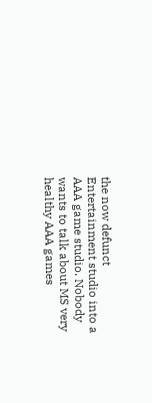the now defunct Entertainment studio into a AAA game studio. Nobody wants to talk about MS very healthy AAA games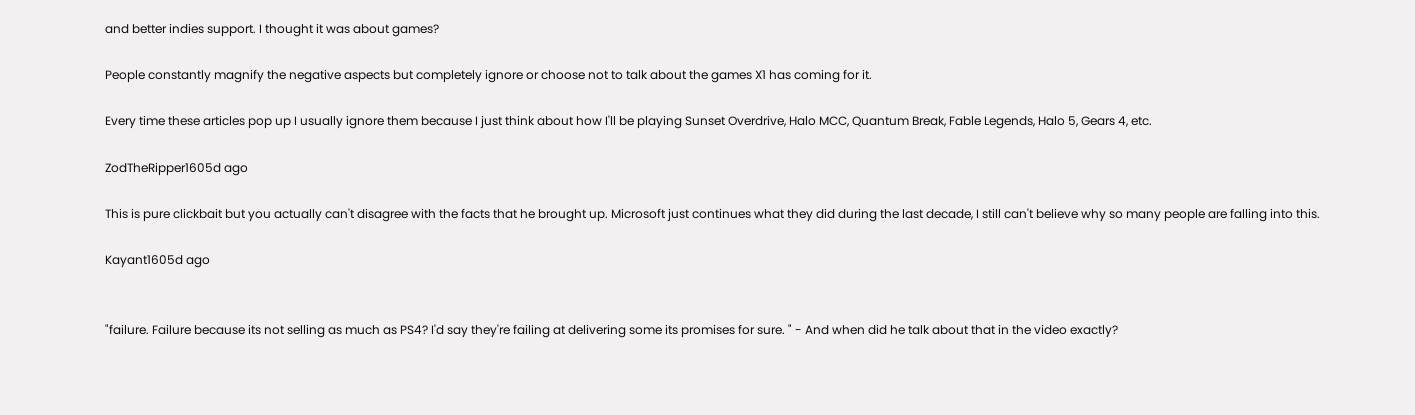and better indies support. I thought it was about games?

People constantly magnify the negative aspects but completely ignore or choose not to talk about the games X1 has coming for it.

Every time these articles pop up I usually ignore them because I just think about how I'll be playing Sunset Overdrive, Halo MCC, Quantum Break, Fable Legends, Halo 5, Gears 4, etc.

ZodTheRipper1605d ago

This is pure clickbait but you actually can't disagree with the facts that he brought up. Microsoft just continues what they did during the last decade, I still can't believe why so many people are falling into this.

Kayant1605d ago


"failure. Failure because its not selling as much as PS4? I'd say they're failing at delivering some its promises for sure. " - And when did he talk about that in the video exactly?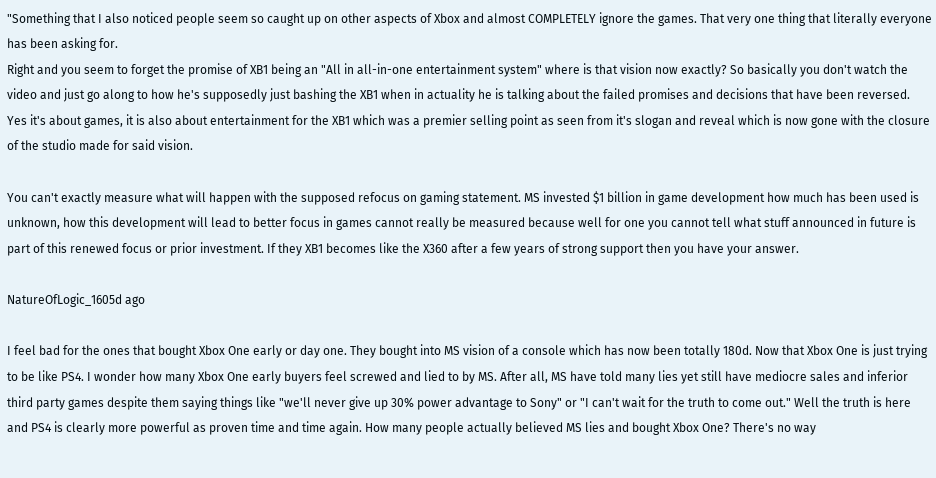"Something that I also noticed people seem so caught up on other aspects of Xbox and almost COMPLETELY ignore the games. That very one thing that literally everyone has been asking for.
Right and you seem to forget the promise of XB1 being an "All in all-in-one entertainment system" where is that vision now exactly? So basically you don't watch the video and just go along to how he's supposedly just bashing the XB1 when in actuality he is talking about the failed promises and decisions that have been reversed. Yes it's about games, it is also about entertainment for the XB1 which was a premier selling point as seen from it's slogan and reveal which is now gone with the closure of the studio made for said vision.

You can't exactly measure what will happen with the supposed refocus on gaming statement. MS invested $1 billion in game development how much has been used is unknown, how this development will lead to better focus in games cannot really be measured because well for one you cannot tell what stuff announced in future is part of this renewed focus or prior investment. If they XB1 becomes like the X360 after a few years of strong support then you have your answer.

NatureOfLogic_1605d ago

I feel bad for the ones that bought Xbox One early or day one. They bought into MS vision of a console which has now been totally 180d. Now that Xbox One is just trying to be like PS4. I wonder how many Xbox One early buyers feel screwed and lied to by MS. After all, MS have told many lies yet still have mediocre sales and inferior third party games despite them saying things like "we'll never give up 30% power advantage to Sony" or "I can't wait for the truth to come out." Well the truth is here and PS4 is clearly more powerful as proven time and time again. How many people actually believed MS lies and bought Xbox One? There's no way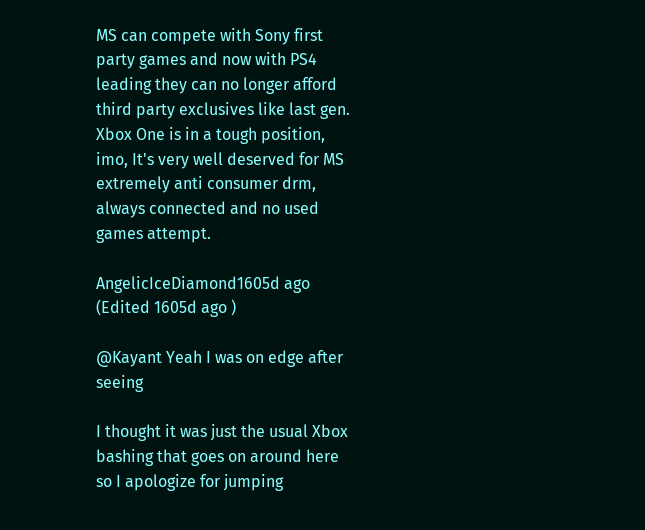MS can compete with Sony first party games and now with PS4 leading they can no longer afford third party exclusives like last gen. Xbox One is in a tough position, imo, It's very well deserved for MS extremely anti consumer drm, always connected and no used games attempt.

AngelicIceDiamond1605d ago (Edited 1605d ago )

@Kayant Yeah I was on edge after seeing

I thought it was just the usual Xbox bashing that goes on around here so I apologize for jumping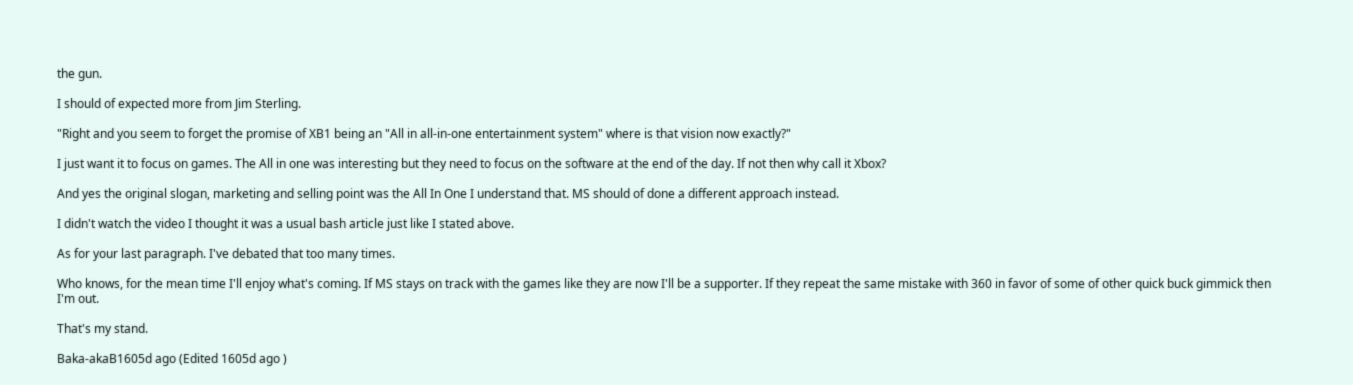the gun.

I should of expected more from Jim Sterling.

"Right and you seem to forget the promise of XB1 being an "All in all-in-one entertainment system" where is that vision now exactly?"

I just want it to focus on games. The All in one was interesting but they need to focus on the software at the end of the day. If not then why call it Xbox?

And yes the original slogan, marketing and selling point was the All In One I understand that. MS should of done a different approach instead.

I didn't watch the video I thought it was a usual bash article just like I stated above.

As for your last paragraph. I've debated that too many times.

Who knows, for the mean time I'll enjoy what's coming. If MS stays on track with the games like they are now I'll be a supporter. If they repeat the same mistake with 360 in favor of some of other quick buck gimmick then I'm out.

That's my stand.

Baka-akaB1605d ago (Edited 1605d ago )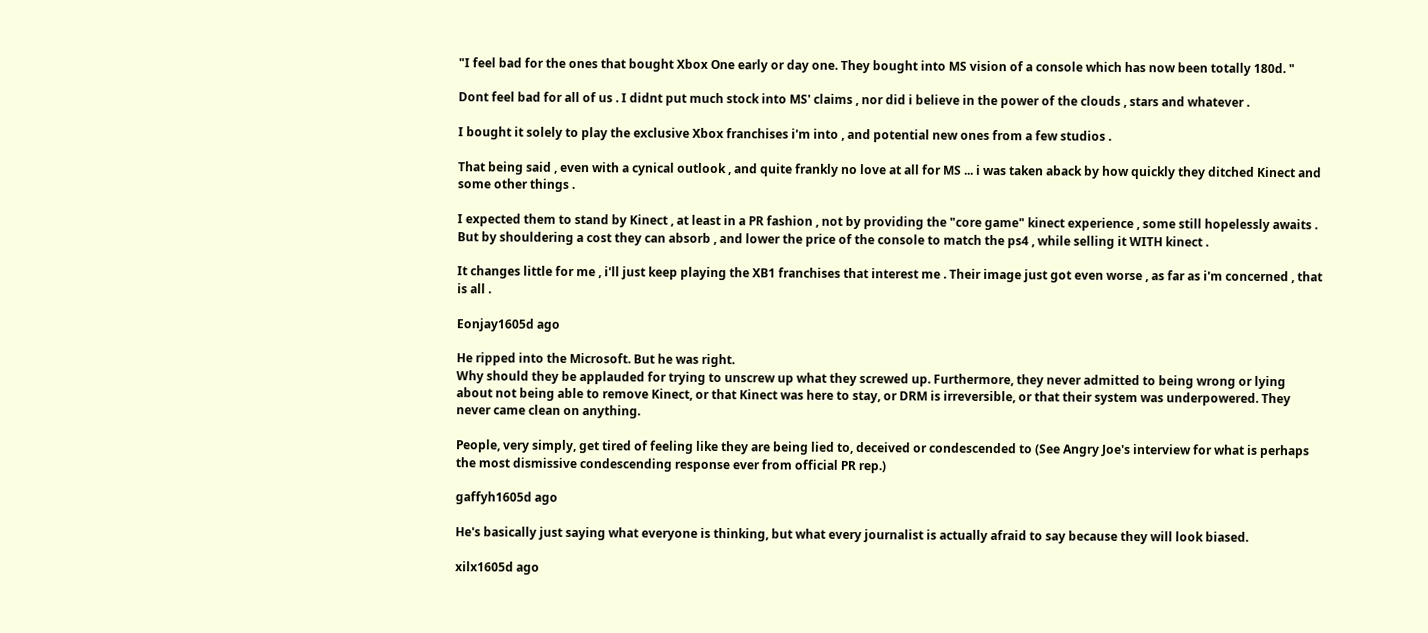"I feel bad for the ones that bought Xbox One early or day one. They bought into MS vision of a console which has now been totally 180d. "

Dont feel bad for all of us . I didnt put much stock into MS' claims , nor did i believe in the power of the clouds , stars and whatever .

I bought it solely to play the exclusive Xbox franchises i'm into , and potential new ones from a few studios .

That being said , even with a cynical outlook , and quite frankly no love at all for MS ... i was taken aback by how quickly they ditched Kinect and some other things .

I expected them to stand by Kinect , at least in a PR fashion , not by providing the "core game" kinect experience , some still hopelessly awaits . But by shouldering a cost they can absorb , and lower the price of the console to match the ps4 , while selling it WITH kinect .

It changes little for me , i'll just keep playing the XB1 franchises that interest me . Their image just got even worse , as far as i'm concerned , that is all .

Eonjay1605d ago

He ripped into the Microsoft. But he was right.
Why should they be applauded for trying to unscrew up what they screwed up. Furthermore, they never admitted to being wrong or lying about not being able to remove Kinect, or that Kinect was here to stay, or DRM is irreversible, or that their system was underpowered. They never came clean on anything.

People, very simply, get tired of feeling like they are being lied to, deceived or condescended to (See Angry Joe's interview for what is perhaps the most dismissive condescending response ever from official PR rep.)

gaffyh1605d ago

He's basically just saying what everyone is thinking, but what every journalist is actually afraid to say because they will look biased.

xilx1605d ago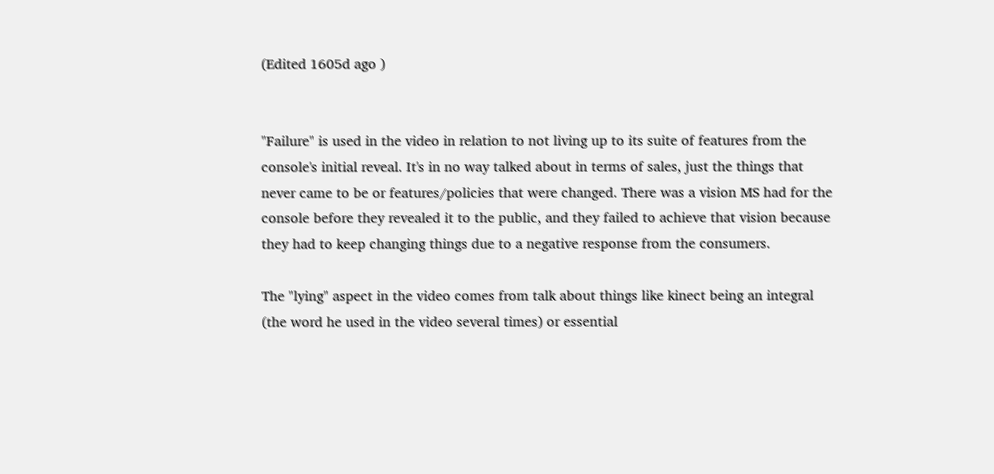(Edited 1605d ago )


"Failure" is used in the video in relation to not living up to its suite of features from the console's initial reveal. It's in no way talked about in terms of sales, just the things that never came to be or features/policies that were changed. There was a vision MS had for the console before they revealed it to the public, and they failed to achieve that vision because they had to keep changing things due to a negative response from the consumers.

The "lying" aspect in the video comes from talk about things like kinect being an integral (the word he used in the video several times) or essential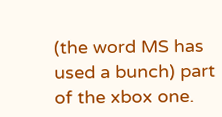(the word MS has used a bunch) part of the xbox one.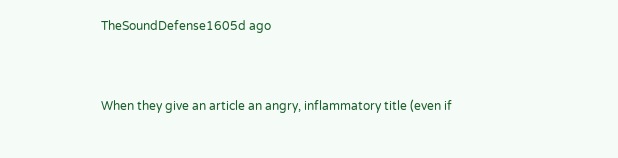TheSoundDefense1605d ago


When they give an article an angry, inflammatory title (even if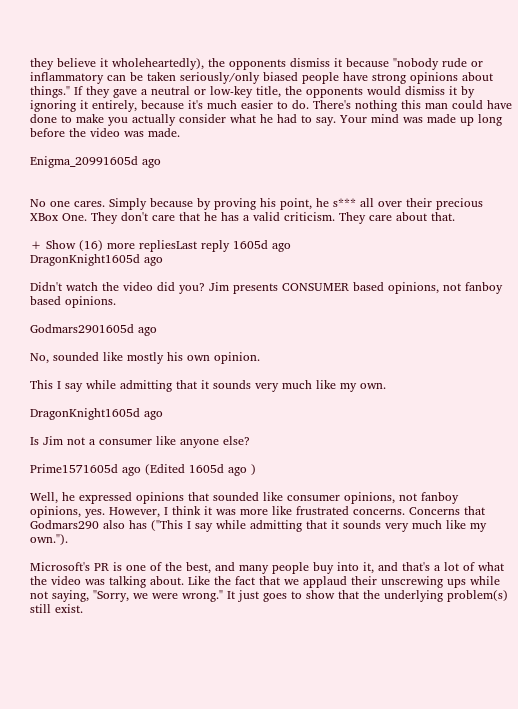they believe it wholeheartedly), the opponents dismiss it because "nobody rude or inflammatory can be taken seriously/only biased people have strong opinions about things." If they gave a neutral or low-key title, the opponents would dismiss it by ignoring it entirely, because it's much easier to do. There's nothing this man could have done to make you actually consider what he had to say. Your mind was made up long before the video was made.

Enigma_20991605d ago


No one cares. Simply because by proving his point, he s*** all over their precious XBox One. They don't care that he has a valid criticism. They care about that.

+ Show (16) more repliesLast reply 1605d ago
DragonKnight1605d ago

Didn't watch the video did you? Jim presents CONSUMER based opinions, not fanboy based opinions.

Godmars2901605d ago

No, sounded like mostly his own opinion.

This I say while admitting that it sounds very much like my own.

DragonKnight1605d ago

Is Jim not a consumer like anyone else?

Prime1571605d ago (Edited 1605d ago )

Well, he expressed opinions that sounded like consumer opinions, not fanboy opinions, yes. However, I think it was more like frustrated concerns. Concerns that Godmars290 also has ("This I say while admitting that it sounds very much like my own.").

Microsoft's PR is one of the best, and many people buy into it, and that's a lot of what the video was talking about. Like the fact that we applaud their unscrewing ups while not saying, "Sorry, we were wrong." It just goes to show that the underlying problem(s) still exist.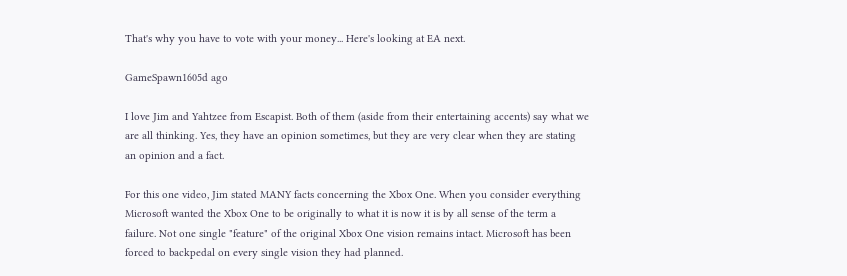That's why you have to vote with your money... Here's looking at EA next.

GameSpawn1605d ago

I love Jim and Yahtzee from Escapist. Both of them (aside from their entertaining accents) say what we are all thinking. Yes, they have an opinion sometimes, but they are very clear when they are stating an opinion and a fact.

For this one video, Jim stated MANY facts concerning the Xbox One. When you consider everything Microsoft wanted the Xbox One to be originally to what it is now it is by all sense of the term a failure. Not one single "feature" of the original Xbox One vision remains intact. Microsoft has been forced to backpedal on every single vision they had planned.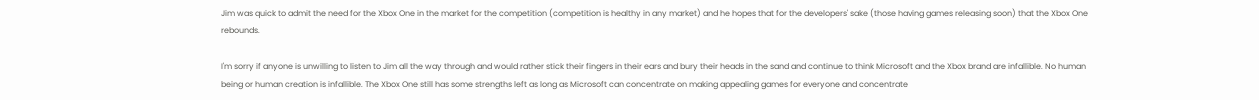Jim was quick to admit the need for the Xbox One in the market for the competition (competition is healthy in any market) and he hopes that for the developers' sake (those having games releasing soon) that the Xbox One rebounds.

I'm sorry if anyone is unwilling to listen to Jim all the way through and would rather stick their fingers in their ears and bury their heads in the sand and continue to think Microsoft and the Xbox brand are infallible. No human being or human creation is infallible. The Xbox One still has some strengths left as long as Microsoft can concentrate on making appealing games for everyone and concentrate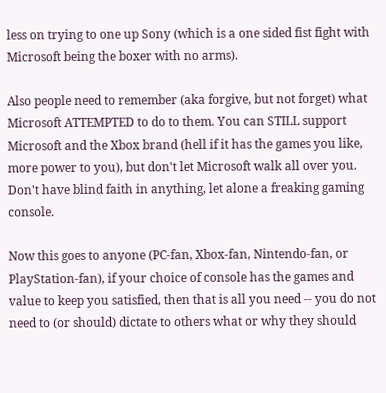less on trying to one up Sony (which is a one sided fist fight with Microsoft being the boxer with no arms).

Also people need to remember (aka forgive, but not forget) what Microsoft ATTEMPTED to do to them. You can STILL support Microsoft and the Xbox brand (hell if it has the games you like, more power to you), but don't let Microsoft walk all over you. Don't have blind faith in anything, let alone a freaking gaming console.

Now this goes to anyone (PC-fan, Xbox-fan, Nintendo-fan, or PlayStation-fan), if your choice of console has the games and value to keep you satisfied, then that is all you need -- you do not need to (or should) dictate to others what or why they should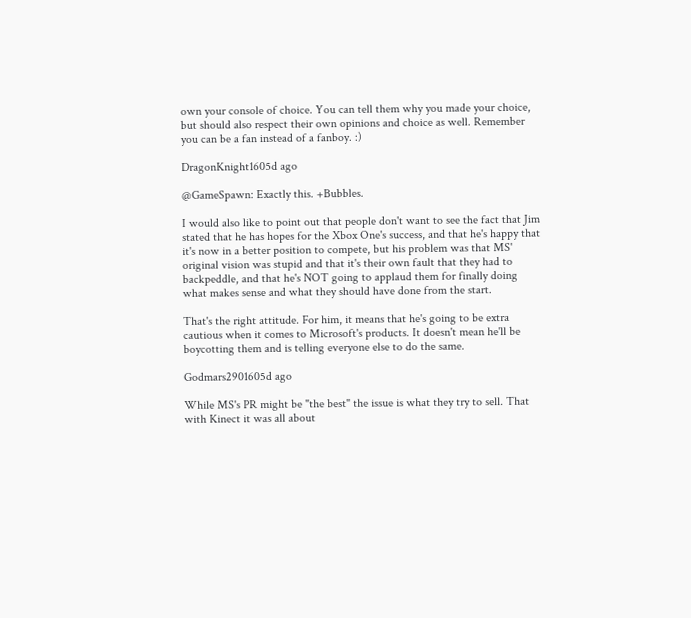own your console of choice. You can tell them why you made your choice, but should also respect their own opinions and choice as well. Remember you can be a fan instead of a fanboy. :)

DragonKnight1605d ago

@GameSpawn: Exactly this. +Bubbles.

I would also like to point out that people don't want to see the fact that Jim stated that he has hopes for the Xbox One's success, and that he's happy that it's now in a better position to compete, but his problem was that MS' original vision was stupid and that it's their own fault that they had to backpeddle, and that he's NOT going to applaud them for finally doing what makes sense and what they should have done from the start.

That's the right attitude. For him, it means that he's going to be extra cautious when it comes to Microsoft's products. It doesn't mean he'll be boycotting them and is telling everyone else to do the same.

Godmars2901605d ago

While MS's PR might be "the best" the issue is what they try to sell. That with Kinect it was all about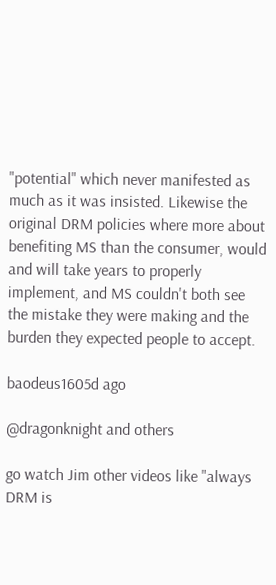"potential" which never manifested as much as it was insisted. Likewise the original DRM policies where more about benefiting MS than the consumer, would and will take years to properly implement, and MS couldn't both see the mistake they were making and the burden they expected people to accept.

baodeus1605d ago

@dragonknight and others

go watch Jim other videos like "always DRM is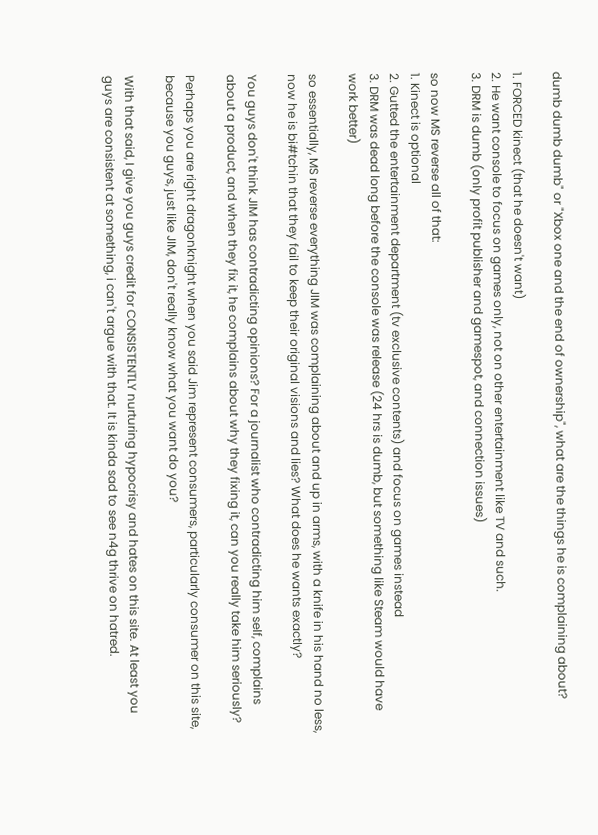dumb dumb dumb" or "Xbox one and the end of ownership", what are the things he is complaining about?

1. FORCED kinect (that he doesn't want)
2. He want console to focus on games only, not on other entertainment like TV and such.
3. DRM is dumb (only profit publisher and gamespot, and connection issues)

so now MS reverse all of that:
1. Kinect is optional
2. Gutted the entertainment department (tv exclusive contents) and focus on games instead
3. DRM was dead long before the console was release (24 hrs is dumb, but something like Steam would have work better)

so essentially, MS reverse everything JIM was complaining about and up in arms, with a knife in his hand no less, now he is bi#tchin that they fail to keep their original visions and lies? What does he wants exactly?

You guys don't think JIM has contradicting opinions? For a journalist who contradicting him self, complains about a product, and when they fix it, he complains about why they fixing it, can you really take him seriously?

Perhaps you are right dragonknight when you said Jim represent consumers, particularly consumer on this site, because you guys, just like JIM, don't really know what you want do you?

With that said, I give you guys credit for CONSISTENTLY nurturing hypocrisy and hates on this site. At least you guys are consistent at something, i can't argue with that. It is kinda sad to see n4g thrive on hatred.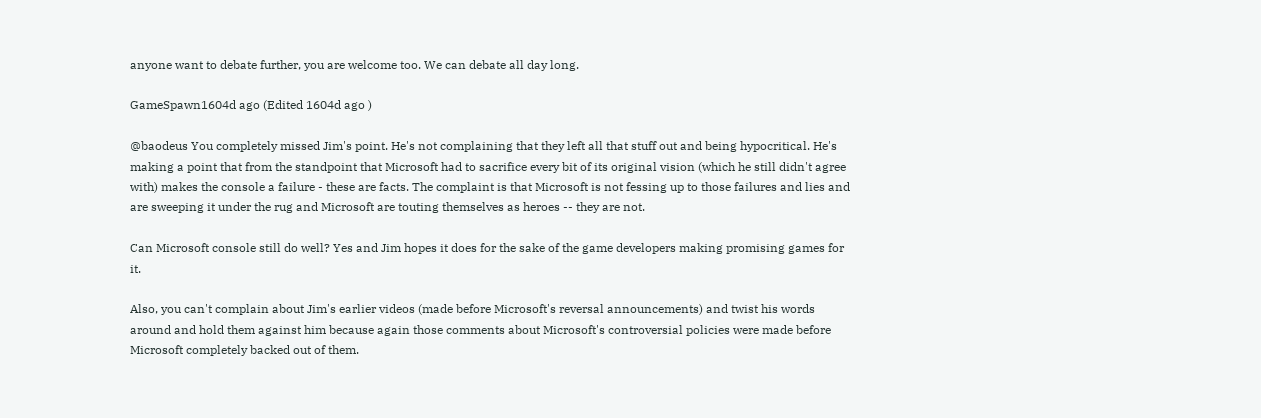anyone want to debate further, you are welcome too. We can debate all day long.

GameSpawn1604d ago (Edited 1604d ago )

@baodeus You completely missed Jim's point. He's not complaining that they left all that stuff out and being hypocritical. He's making a point that from the standpoint that Microsoft had to sacrifice every bit of its original vision (which he still didn't agree with) makes the console a failure - these are facts. The complaint is that Microsoft is not fessing up to those failures and lies and are sweeping it under the rug and Microsoft are touting themselves as heroes -- they are not.

Can Microsoft console still do well? Yes and Jim hopes it does for the sake of the game developers making promising games for it.

Also, you can't complain about Jim's earlier videos (made before Microsoft's reversal announcements) and twist his words around and hold them against him because again those comments about Microsoft's controversial policies were made before Microsoft completely backed out of them.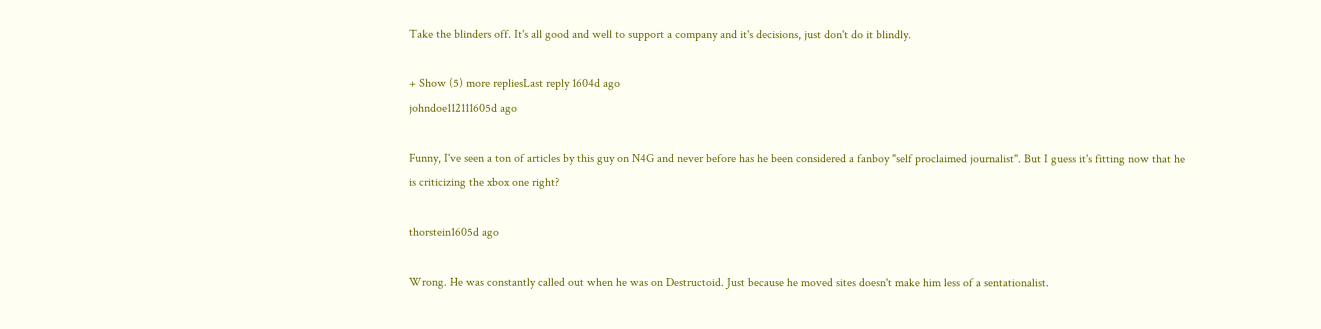Take the blinders off. It's all good and well to support a company and it's decisions, just don't do it blindly.

+ Show (5) more repliesLast reply 1604d ago
johndoe112111605d ago

Funny, I've seen a ton of articles by this guy on N4G and never before has he been considered a fanboy "self proclaimed journalist". But I guess it's fitting now that he is criticizing the xbox one right?

thorstein1605d ago

Wrong. He was constantly called out when he was on Destructoid. Just because he moved sites doesn't make him less of a sentationalist.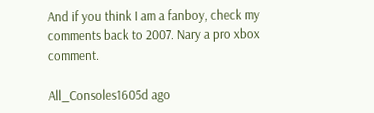And if you think I am a fanboy, check my comments back to 2007. Nary a pro xbox comment.

All_Consoles1605d ago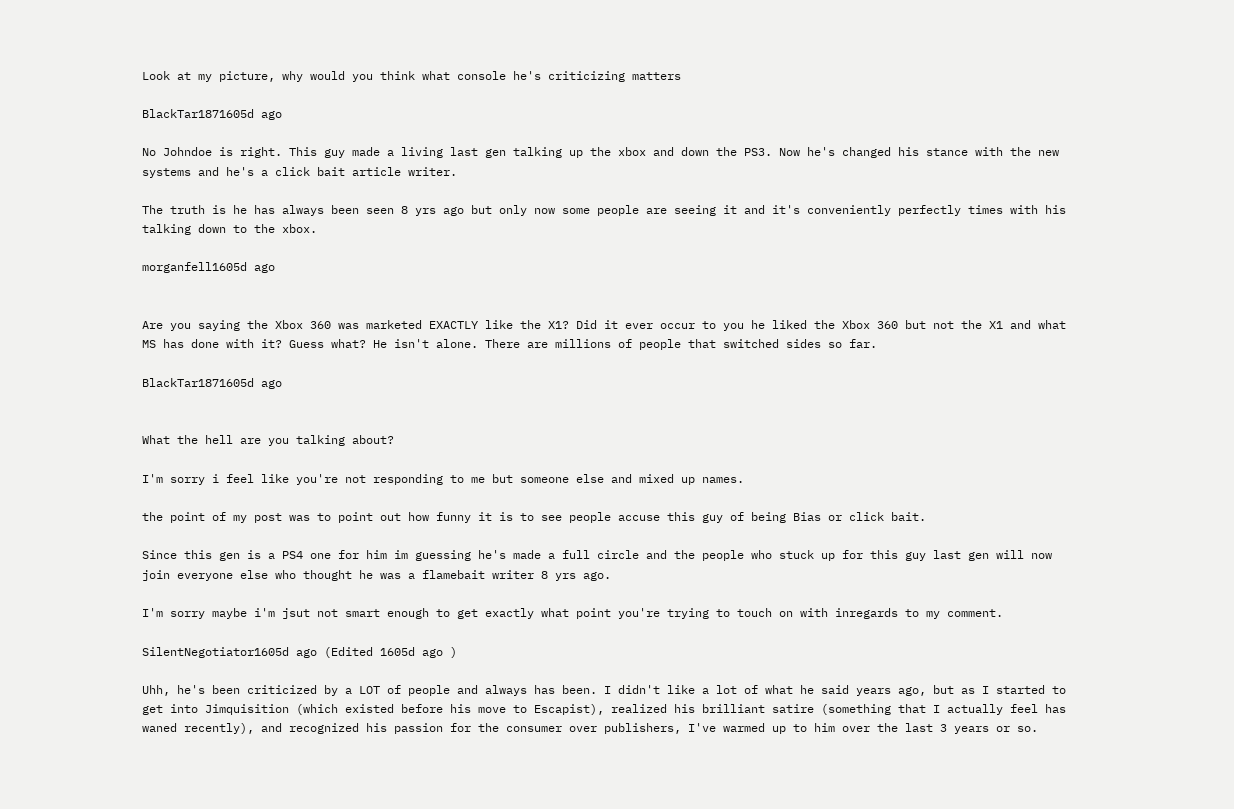Look at my picture, why would you think what console he's criticizing matters

BlackTar1871605d ago

No Johndoe is right. This guy made a living last gen talking up the xbox and down the PS3. Now he's changed his stance with the new systems and he's a click bait article writer.

The truth is he has always been seen 8 yrs ago but only now some people are seeing it and it's conveniently perfectly times with his talking down to the xbox.

morganfell1605d ago


Are you saying the Xbox 360 was marketed EXACTLY like the X1? Did it ever occur to you he liked the Xbox 360 but not the X1 and what MS has done with it? Guess what? He isn't alone. There are millions of people that switched sides so far.

BlackTar1871605d ago


What the hell are you talking about?

I'm sorry i feel like you're not responding to me but someone else and mixed up names.

the point of my post was to point out how funny it is to see people accuse this guy of being Bias or click bait.

Since this gen is a PS4 one for him im guessing he's made a full circle and the people who stuck up for this guy last gen will now join everyone else who thought he was a flamebait writer 8 yrs ago.

I'm sorry maybe i'm jsut not smart enough to get exactly what point you're trying to touch on with inregards to my comment.

SilentNegotiator1605d ago (Edited 1605d ago )

Uhh, he's been criticized by a LOT of people and always has been. I didn't like a lot of what he said years ago, but as I started to get into Jimquisition (which existed before his move to Escapist), realized his brilliant satire (something that I actually feel has waned recently), and recognized his passion for the consumer over publishers, I've warmed up to him over the last 3 years or so.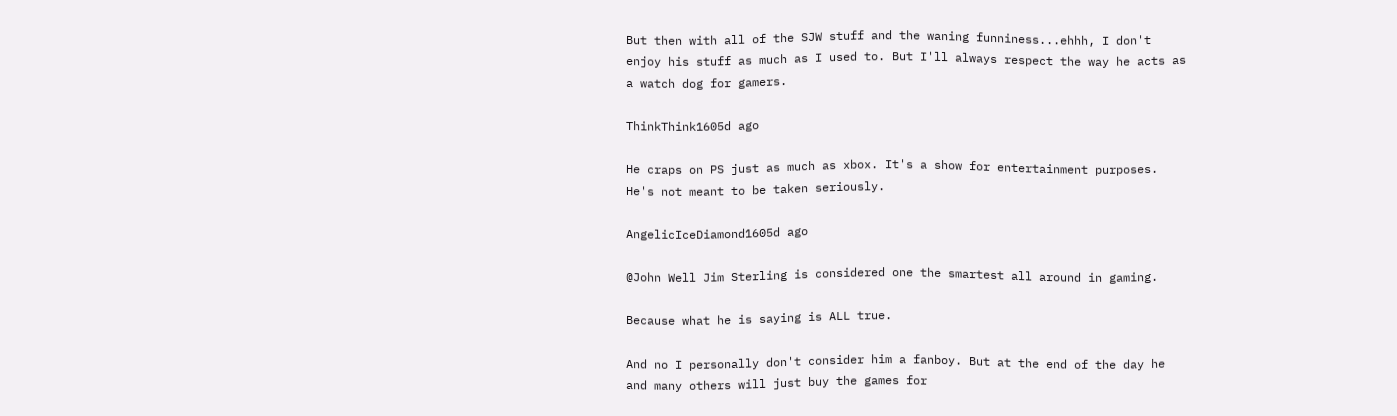But then with all of the SJW stuff and the waning funniness...ehhh, I don't enjoy his stuff as much as I used to. But I'll always respect the way he acts as a watch dog for gamers.

ThinkThink1605d ago

He craps on PS just as much as xbox. It's a show for entertainment purposes. He's not meant to be taken seriously.

AngelicIceDiamond1605d ago

@John Well Jim Sterling is considered one the smartest all around in gaming.

Because what he is saying is ALL true.

And no I personally don't consider him a fanboy. But at the end of the day he and many others will just buy the games for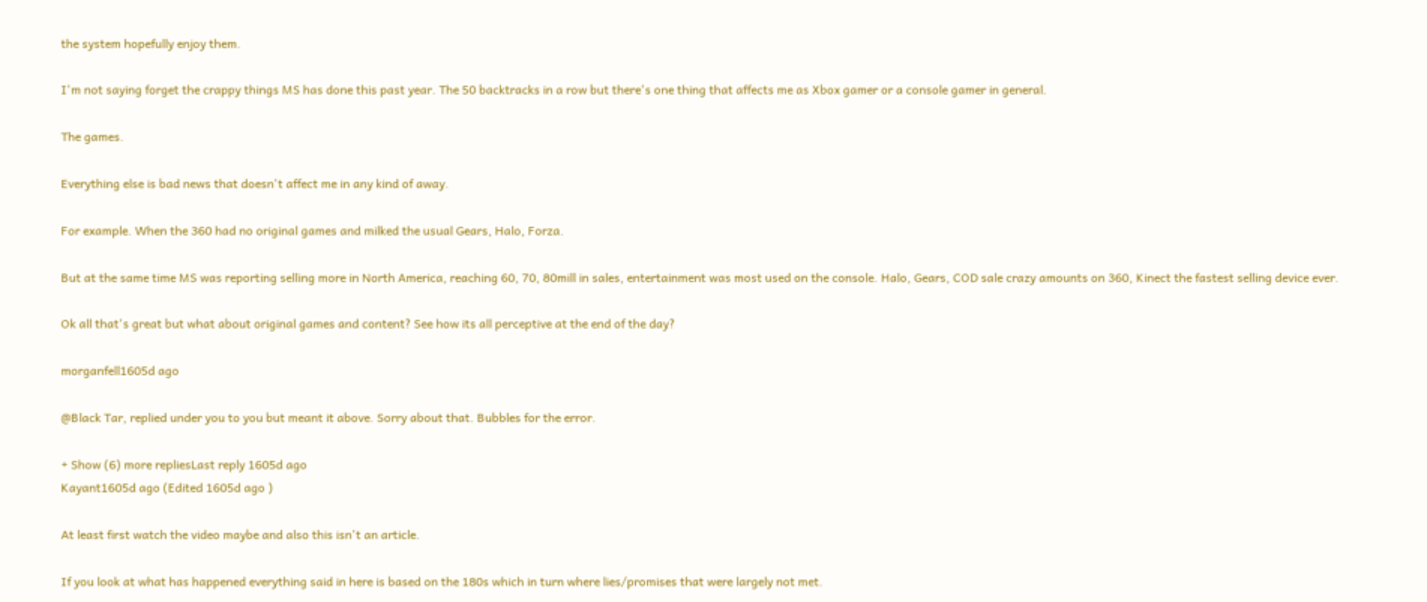the system hopefully enjoy them.

I'm not saying forget the crappy things MS has done this past year. The 50 backtracks in a row but there's one thing that affects me as Xbox gamer or a console gamer in general.

The games.

Everything else is bad news that doesn't affect me in any kind of away.

For example. When the 360 had no original games and milked the usual Gears, Halo, Forza.

But at the same time MS was reporting selling more in North America, reaching 60, 70, 80mill in sales, entertainment was most used on the console. Halo, Gears, COD sale crazy amounts on 360, Kinect the fastest selling device ever.

Ok all that's great but what about original games and content? See how its all perceptive at the end of the day?

morganfell1605d ago

@Black Tar, replied under you to you but meant it above. Sorry about that. Bubbles for the error.

+ Show (6) more repliesLast reply 1605d ago
Kayant1605d ago (Edited 1605d ago )

At least first watch the video maybe and also this isn't an article.

If you look at what has happened everything said in here is based on the 180s which in turn where lies/promises that were largely not met.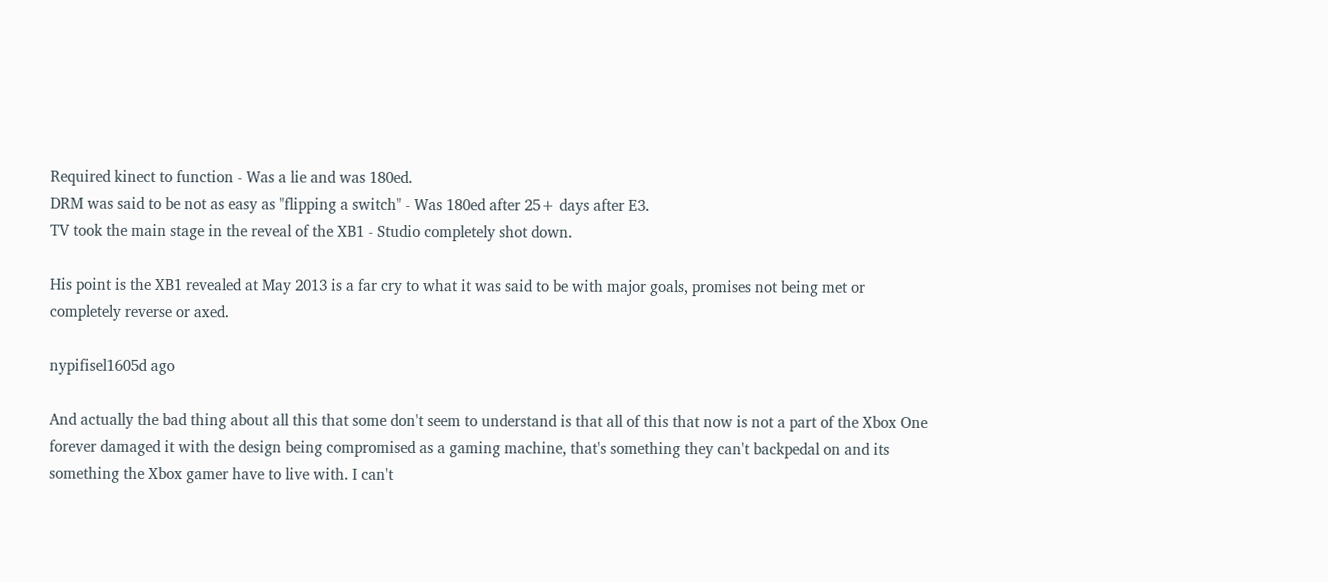Required kinect to function - Was a lie and was 180ed.
DRM was said to be not as easy as "flipping a switch" - Was 180ed after 25+ days after E3.
TV took the main stage in the reveal of the XB1 - Studio completely shot down.

His point is the XB1 revealed at May 2013 is a far cry to what it was said to be with major goals, promises not being met or completely reverse or axed.

nypifisel1605d ago

And actually the bad thing about all this that some don't seem to understand is that all of this that now is not a part of the Xbox One forever damaged it with the design being compromised as a gaming machine, that's something they can't backpedal on and its something the Xbox gamer have to live with. I can't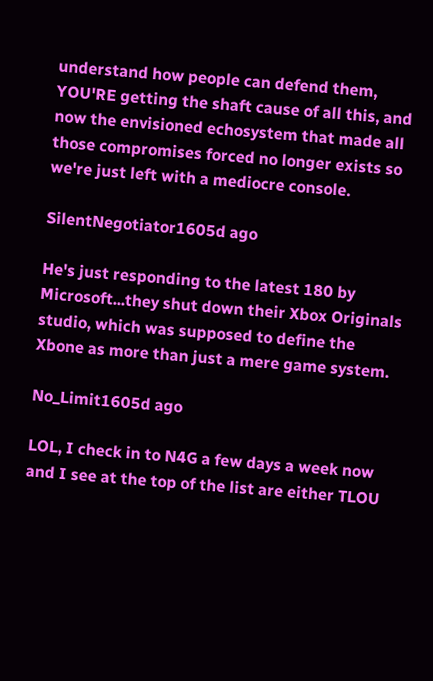understand how people can defend them, YOU'RE getting the shaft cause of all this, and now the envisioned echosystem that made all those compromises forced no longer exists so we're just left with a mediocre console.

SilentNegotiator1605d ago

He's just responding to the latest 180 by Microsoft...they shut down their Xbox Originals studio, which was supposed to define the Xbone as more than just a mere game system.

No_Limit1605d ago

LOL, I check in to N4G a few days a week now and I see at the top of the list are either TLOU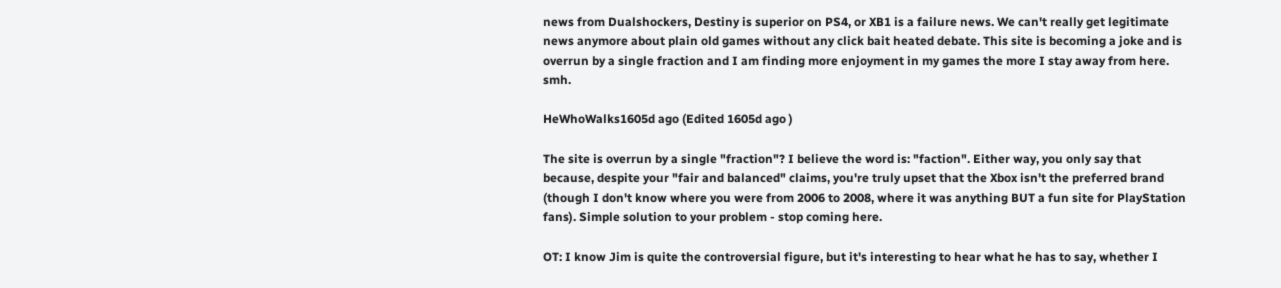news from Dualshockers, Destiny is superior on PS4, or XB1 is a failure news. We can't really get legitimate news anymore about plain old games without any click bait heated debate. This site is becoming a joke and is overrun by a single fraction and I am finding more enjoyment in my games the more I stay away from here. smh.

HeWhoWalks1605d ago (Edited 1605d ago )

The site is overrun by a single "fraction"? I believe the word is: "faction". Either way, you only say that because, despite your "fair and balanced" claims, you're truly upset that the Xbox isn't the preferred brand (though I don't know where you were from 2006 to 2008, where it was anything BUT a fun site for PlayStation fans). Simple solution to your problem - stop coming here.

OT: I know Jim is quite the controversial figure, but it's interesting to hear what he has to say, whether I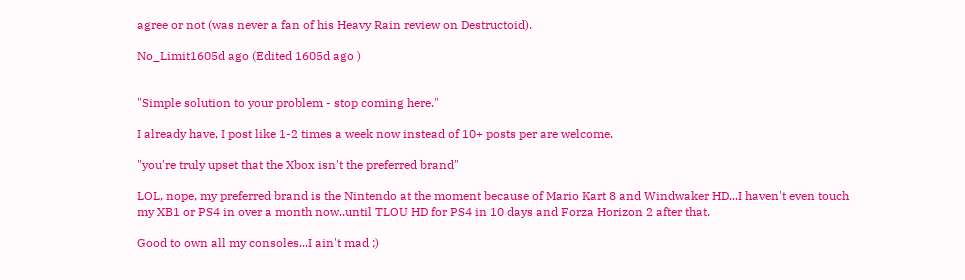agree or not (was never a fan of his Heavy Rain review on Destructoid).

No_Limit1605d ago (Edited 1605d ago )


"Simple solution to your problem - stop coming here."

I already have, I post like 1-2 times a week now instead of 10+ posts per are welcome.

"you're truly upset that the Xbox isn't the preferred brand"

LOL, nope, my preferred brand is the Nintendo at the moment because of Mario Kart 8 and Windwaker HD...I haven't even touch my XB1 or PS4 in over a month now..until TLOU HD for PS4 in 10 days and Forza Horizon 2 after that.

Good to own all my consoles...I ain't mad ;)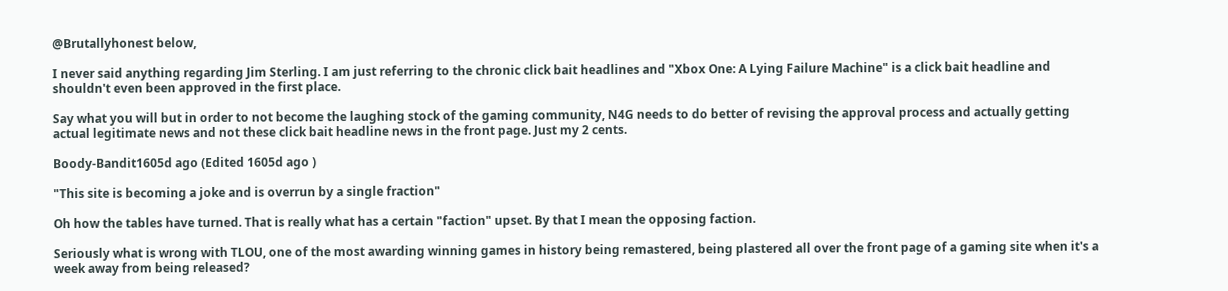@Brutallyhonest below,

I never said anything regarding Jim Sterling. I am just referring to the chronic click bait headlines and "Xbox One: A Lying Failure Machine" is a click bait headline and shouldn't even been approved in the first place.

Say what you will but in order to not become the laughing stock of the gaming community, N4G needs to do better of revising the approval process and actually getting actual legitimate news and not these click bait headline news in the front page. Just my 2 cents.

Boody-Bandit1605d ago (Edited 1605d ago )

"This site is becoming a joke and is overrun by a single fraction"

Oh how the tables have turned. That is really what has a certain "faction" upset. By that I mean the opposing faction.

Seriously what is wrong with TLOU, one of the most awarding winning games in history being remastered, being plastered all over the front page of a gaming site when it's a week away from being released?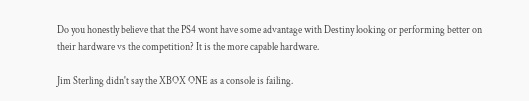Do you honestly believe that the PS4 wont have some advantage with Destiny looking or performing better on their hardware vs the competition? It is the more capable hardware.

Jim Sterling didn't say the XBOX ONE as a console is failing.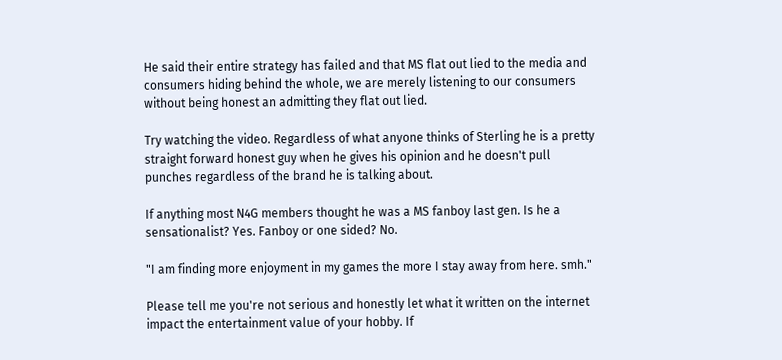He said their entire strategy has failed and that MS flat out lied to the media and consumers hiding behind the whole, we are merely listening to our consumers without being honest an admitting they flat out lied.

Try watching the video. Regardless of what anyone thinks of Sterling he is a pretty straight forward honest guy when he gives his opinion and he doesn't pull punches regardless of the brand he is talking about.

If anything most N4G members thought he was a MS fanboy last gen. Is he a sensationalist? Yes. Fanboy or one sided? No.

"I am finding more enjoyment in my games the more I stay away from here. smh."

Please tell me you're not serious and honestly let what it written on the internet impact the entertainment value of your hobby. If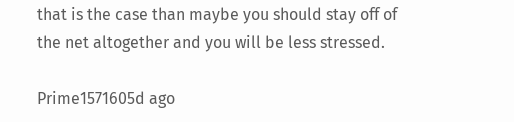that is the case than maybe you should stay off of the net altogether and you will be less stressed.

Prime1571605d ago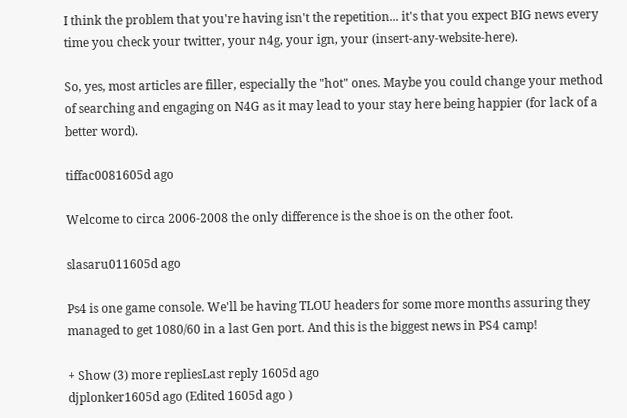I think the problem that you're having isn't the repetition... it's that you expect BIG news every time you check your twitter, your n4g, your ign, your (insert-any-website-here).

So, yes, most articles are filler, especially the "hot" ones. Maybe you could change your method of searching and engaging on N4G as it may lead to your stay here being happier (for lack of a better word).

tiffac0081605d ago

Welcome to circa 2006-2008 the only difference is the shoe is on the other foot.

slasaru011605d ago

Ps4 is one game console. We'll be having TLOU headers for some more months assuring they managed to get 1080/60 in a last Gen port. And this is the biggest news in PS4 camp!

+ Show (3) more repliesLast reply 1605d ago
djplonker1605d ago (Edited 1605d ago )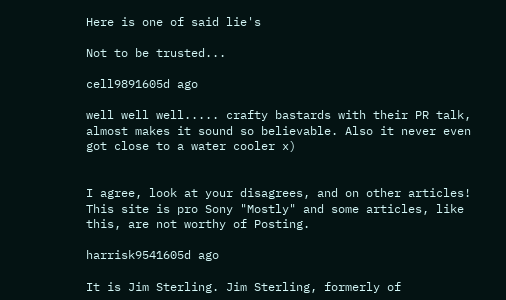Here is one of said lie's

Not to be trusted...

cell9891605d ago

well well well..... crafty bastards with their PR talk, almost makes it sound so believable. Also it never even got close to a water cooler x)


I agree, look at your disagrees, and on other articles! This site is pro Sony "Mostly" and some articles, like this, are not worthy of Posting.

harrisk9541605d ago

It is Jim Sterling. Jim Sterling, formerly of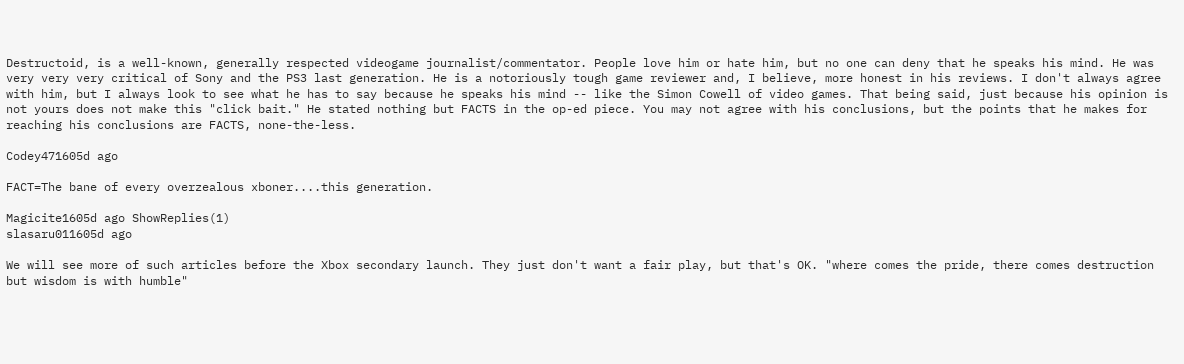Destructoid, is a well-known, generally respected videogame journalist/commentator. People love him or hate him, but no one can deny that he speaks his mind. He was very very very critical of Sony and the PS3 last generation. He is a notoriously tough game reviewer and, I believe, more honest in his reviews. I don't always agree with him, but I always look to see what he has to say because he speaks his mind -- like the Simon Cowell of video games. That being said, just because his opinion is not yours does not make this "click bait." He stated nothing but FACTS in the op-ed piece. You may not agree with his conclusions, but the points that he makes for reaching his conclusions are FACTS, none-the-less.

Codey471605d ago

FACT=The bane of every overzealous xboner....this generation.

Magicite1605d ago ShowReplies(1)
slasaru011605d ago

We will see more of such articles before the Xbox secondary launch. They just don't want a fair play, but that's OK. "where comes the pride, there comes destruction but wisdom is with humble"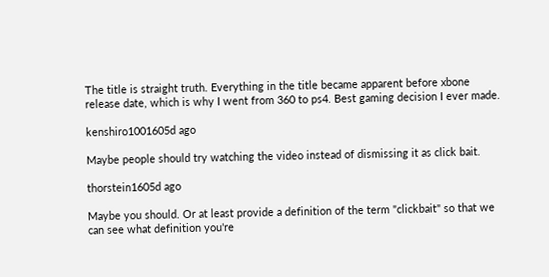The title is straight truth. Everything in the title became apparent before xbone release date, which is why I went from 360 to ps4. Best gaming decision I ever made.

kenshiro1001605d ago

Maybe people should try watching the video instead of dismissing it as click bait.

thorstein1605d ago

Maybe you should. Or at least provide a definition of the term "clickbait" so that we can see what definition you're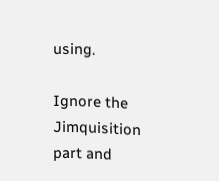using.

Ignore the Jimquisition part and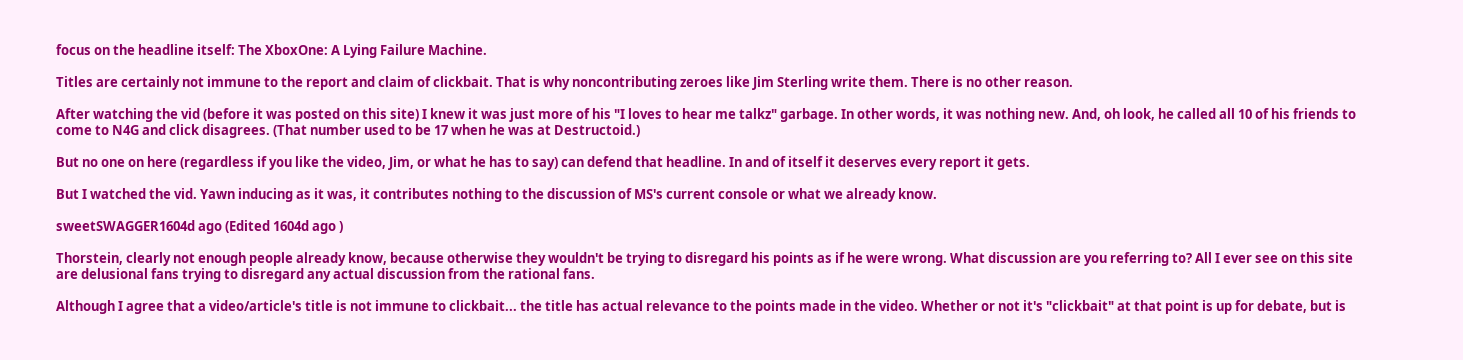focus on the headline itself: The XboxOne: A Lying Failure Machine.

Titles are certainly not immune to the report and claim of clickbait. That is why noncontributing zeroes like Jim Sterling write them. There is no other reason.

After watching the vid (before it was posted on this site) I knew it was just more of his "I loves to hear me talkz" garbage. In other words, it was nothing new. And, oh look, he called all 10 of his friends to come to N4G and click disagrees. (That number used to be 17 when he was at Destructoid.)

But no one on here (regardless if you like the video, Jim, or what he has to say) can defend that headline. In and of itself it deserves every report it gets.

But I watched the vid. Yawn inducing as it was, it contributes nothing to the discussion of MS's current console or what we already know.

sweetSWAGGER1604d ago (Edited 1604d ago )

Thorstein, clearly not enough people already know, because otherwise they wouldn't be trying to disregard his points as if he were wrong. What discussion are you referring to? All I ever see on this site are delusional fans trying to disregard any actual discussion from the rational fans.

Although I agree that a video/article's title is not immune to clickbait... the title has actual relevance to the points made in the video. Whether or not it's "clickbait" at that point is up for debate, but is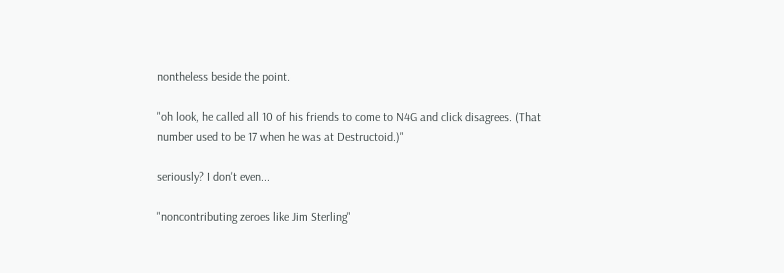nontheless beside the point.

"oh look, he called all 10 of his friends to come to N4G and click disagrees. (That number used to be 17 when he was at Destructoid.)"

seriously? I don't even...

"noncontributing zeroes like Jim Sterling"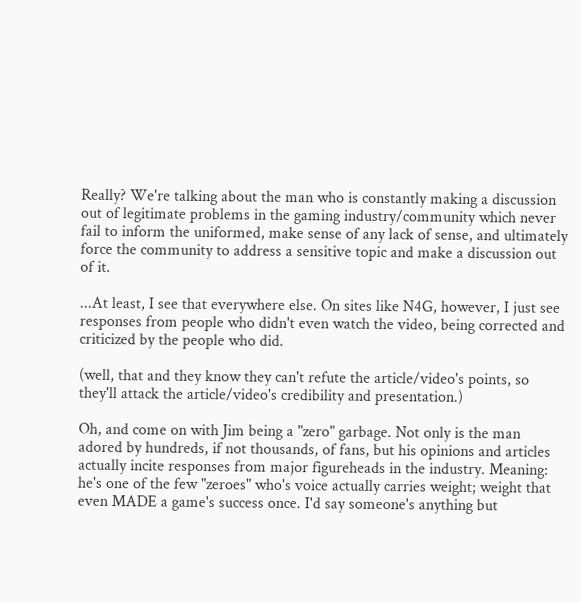Really? We're talking about the man who is constantly making a discussion out of legitimate problems in the gaming industry/community which never fail to inform the uniformed, make sense of any lack of sense, and ultimately force the community to address a sensitive topic and make a discussion out of it.

...At least, I see that everywhere else. On sites like N4G, however, I just see responses from people who didn't even watch the video, being corrected and criticized by the people who did.

(well, that and they know they can't refute the article/video's points, so they'll attack the article/video's credibility and presentation.)

Oh, and come on with Jim being a "zero" garbage. Not only is the man adored by hundreds, if not thousands, of fans, but his opinions and articles actually incite responses from major figureheads in the industry. Meaning: he's one of the few "zeroes" who's voice actually carries weight; weight that even MADE a game's success once. I'd say someone's anything but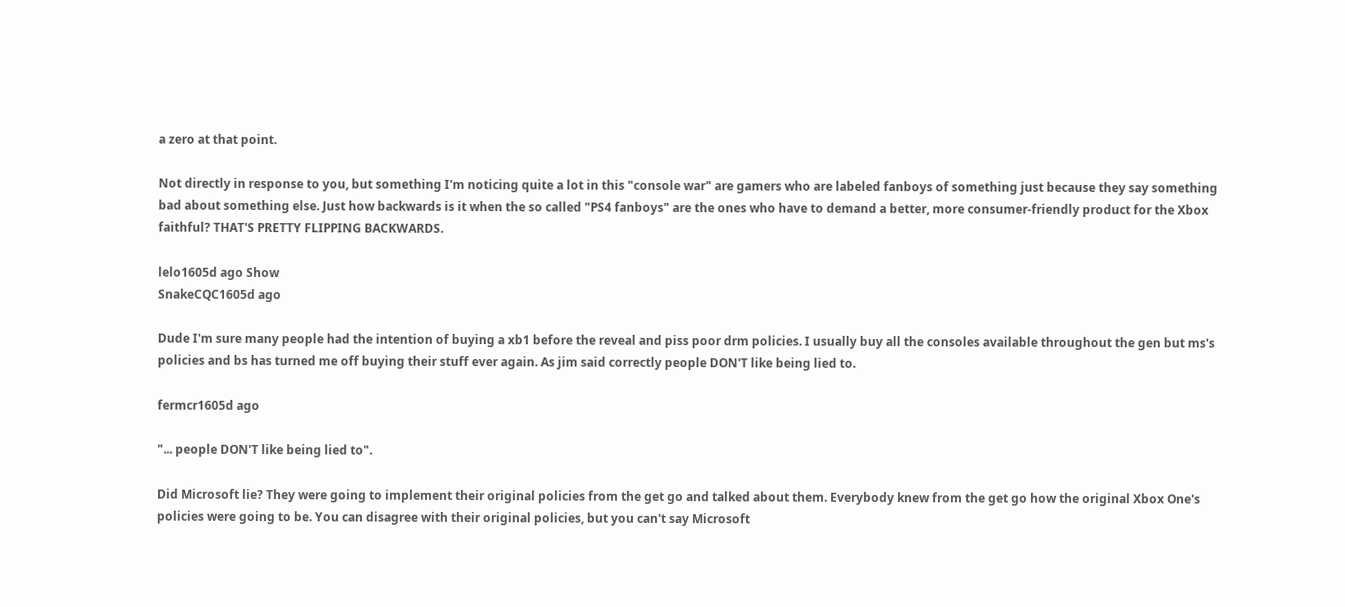a zero at that point.

Not directly in response to you, but something I'm noticing quite a lot in this "console war" are gamers who are labeled fanboys of something just because they say something bad about something else. Just how backwards is it when the so called "PS4 fanboys" are the ones who have to demand a better, more consumer-friendly product for the Xbox faithful? THAT'S PRETTY FLIPPING BACKWARDS.

lelo1605d ago Show
SnakeCQC1605d ago

Dude I'm sure many people had the intention of buying a xb1 before the reveal and piss poor drm policies. I usually buy all the consoles available throughout the gen but ms's policies and bs has turned me off buying their stuff ever again. As jim said correctly people DON'T like being lied to.

fermcr1605d ago

"... people DON'T like being lied to".

Did Microsoft lie? They were going to implement their original policies from the get go and talked about them. Everybody knew from the get go how the original Xbox One's policies were going to be. You can disagree with their original policies, but you can't say Microsoft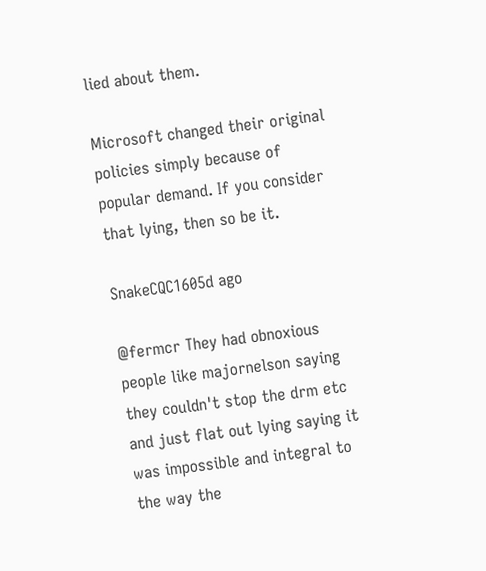lied about them.

Microsoft changed their original policies simply because of popular demand. If you consider that lying, then so be it.

SnakeCQC1605d ago

@fermcr They had obnoxious people like majornelson saying they couldn't stop the drm etc and just flat out lying saying it was impossible and integral to the way the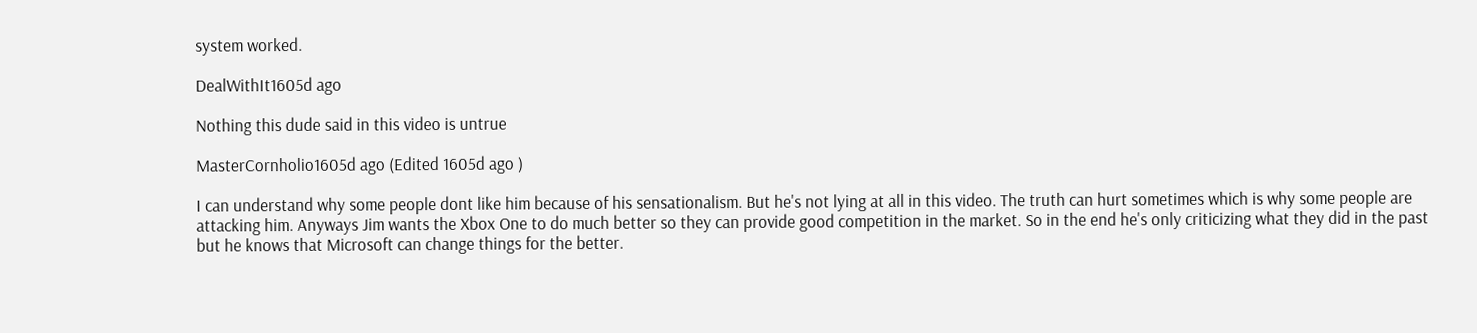system worked.

DealWithIt1605d ago

Nothing this dude said in this video is untrue

MasterCornholio1605d ago (Edited 1605d ago )

I can understand why some people dont like him because of his sensationalism. But he's not lying at all in this video. The truth can hurt sometimes which is why some people are attacking him. Anyways Jim wants the Xbox One to do much better so they can provide good competition in the market. So in the end he's only criticizing what they did in the past but he knows that Microsoft can change things for the better.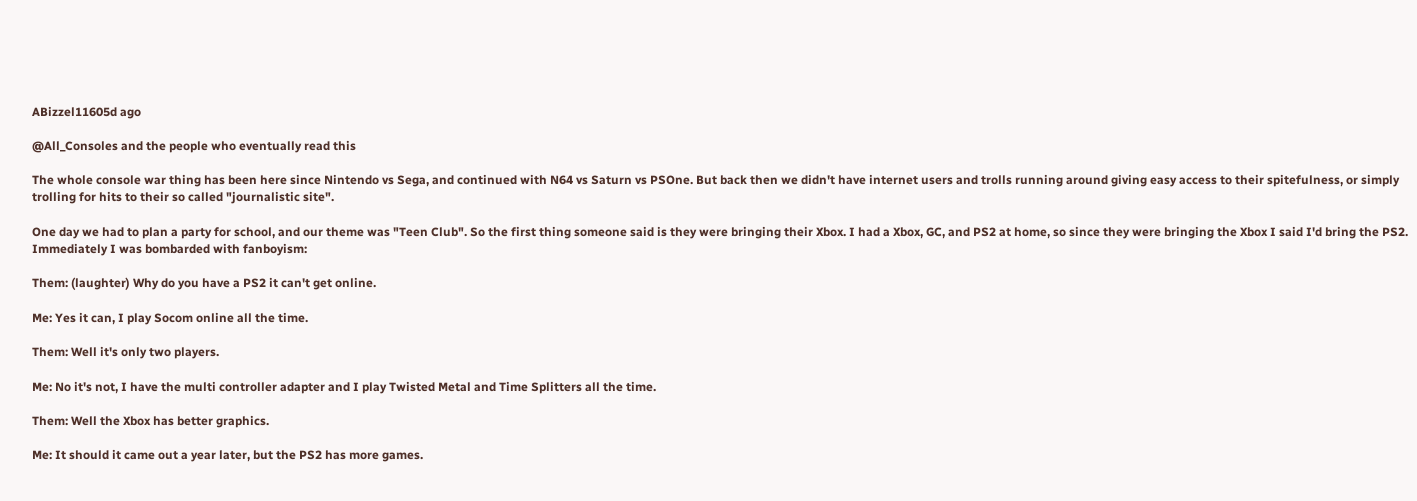ABizzel11605d ago

@All_Consoles and the people who eventually read this

The whole console war thing has been here since Nintendo vs Sega, and continued with N64 vs Saturn vs PSOne. But back then we didn't have internet users and trolls running around giving easy access to their spitefulness, or simply trolling for hits to their so called "journalistic site".

One day we had to plan a party for school, and our theme was "Teen Club". So the first thing someone said is they were bringing their Xbox. I had a Xbox, GC, and PS2 at home, so since they were bringing the Xbox I said I'd bring the PS2. Immediately I was bombarded with fanboyism:

Them: (laughter) Why do you have a PS2 it can't get online.

Me: Yes it can, I play Socom online all the time.

Them: Well it's only two players.

Me: No it's not, I have the multi controller adapter and I play Twisted Metal and Time Splitters all the time.

Them: Well the Xbox has better graphics.

Me: It should it came out a year later, but the PS2 has more games.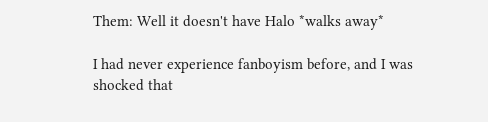Them: Well it doesn't have Halo *walks away*

I had never experience fanboyism before, and I was shocked that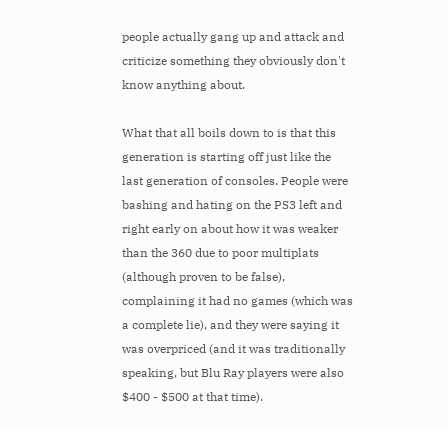people actually gang up and attack and criticize something they obviously don't know anything about.

What that all boils down to is that this generation is starting off just like the last generation of consoles. People were bashing and hating on the PS3 left and right early on about how it was weaker than the 360 due to poor multiplats (although proven to be false), complaining it had no games (which was a complete lie), and they were saying it was overpriced (and it was traditionally speaking, but Blu Ray players were also $400 - $500 at that time).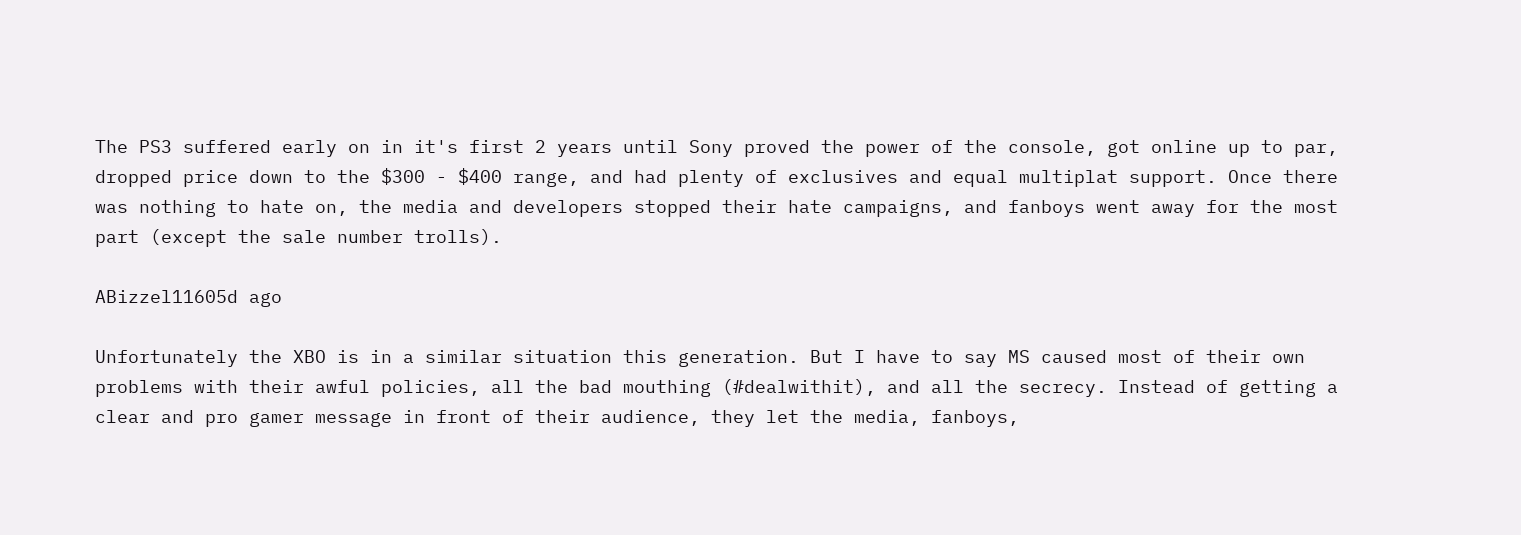The PS3 suffered early on in it's first 2 years until Sony proved the power of the console, got online up to par, dropped price down to the $300 - $400 range, and had plenty of exclusives and equal multiplat support. Once there was nothing to hate on, the media and developers stopped their hate campaigns, and fanboys went away for the most part (except the sale number trolls).

ABizzel11605d ago

Unfortunately the XBO is in a similar situation this generation. But I have to say MS caused most of their own problems with their awful policies, all the bad mouthing (#dealwithit), and all the secrecy. Instead of getting a clear and pro gamer message in front of their audience, they let the media, fanboys,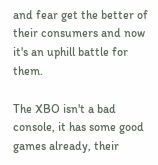and fear get the better of their consumers and now it's an uphill battle for them.

The XBO isn't a bad console, it has some good games already, their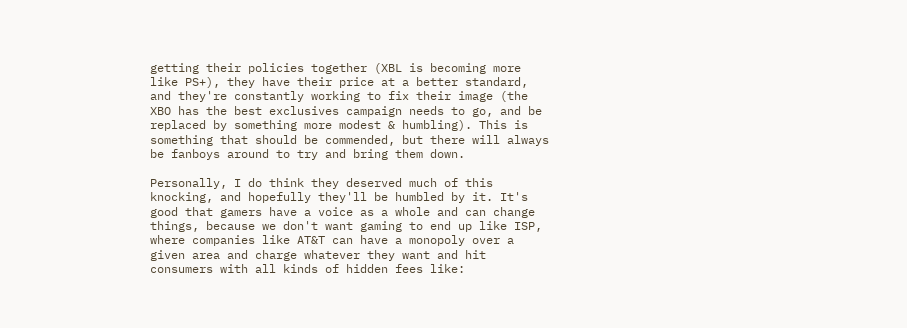getting their policies together (XBL is becoming more like PS+), they have their price at a better standard, and they're constantly working to fix their image (the XBO has the best exclusives campaign needs to go, and be replaced by something more modest & humbling). This is something that should be commended, but there will always be fanboys around to try and bring them down.

Personally, I do think they deserved much of this knocking, and hopefully they'll be humbled by it. It's good that gamers have a voice as a whole and can change things, because we don't want gaming to end up like ISP, where companies like AT&T can have a monopoly over a given area and charge whatever they want and hit consumers with all kinds of hidden fees like: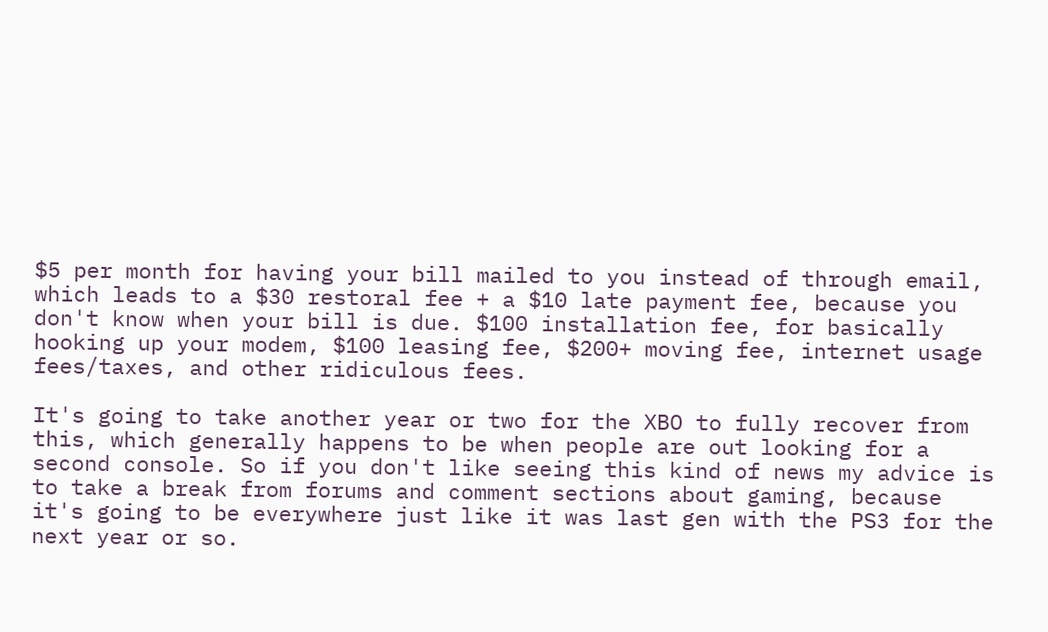$5 per month for having your bill mailed to you instead of through email, which leads to a $30 restoral fee + a $10 late payment fee, because you don't know when your bill is due. $100 installation fee, for basically hooking up your modem, $100 leasing fee, $200+ moving fee, internet usage fees/taxes, and other ridiculous fees.

It's going to take another year or two for the XBO to fully recover from this, which generally happens to be when people are out looking for a second console. So if you don't like seeing this kind of news my advice is to take a break from forums and comment sections about gaming, because it's going to be everywhere just like it was last gen with the PS3 for the next year or so.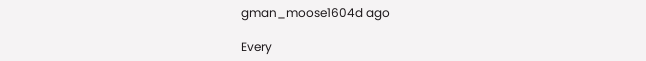gman_moose1604d ago

Every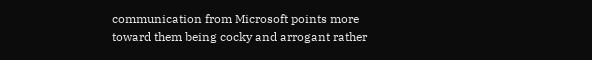communication from Microsoft points more toward them being cocky and arrogant rather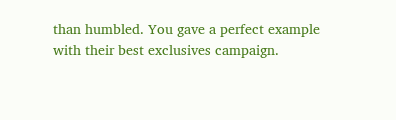than humbled. You gave a perfect example with their best exclusives campaign.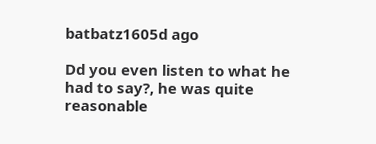batbatz1605d ago

Dd you even listen to what he had to say?, he was quite reasonable